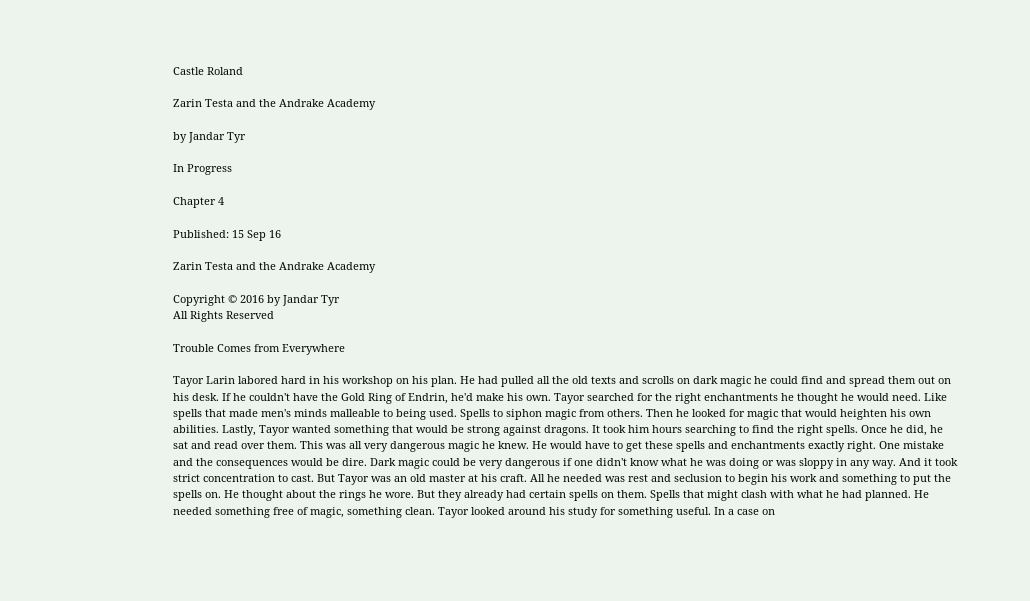Castle Roland

Zarin Testa and the Andrake Academy

by Jandar Tyr

In Progress

Chapter 4

Published: 15 Sep 16

Zarin Testa and the Andrake Academy

Copyright © 2016 by Jandar Tyr
All Rights Reserved

Trouble Comes from Everywhere

Tayor Larin labored hard in his workshop on his plan. He had pulled all the old texts and scrolls on dark magic he could find and spread them out on his desk. If he couldn't have the Gold Ring of Endrin, he'd make his own. Tayor searched for the right enchantments he thought he would need. Like spells that made men's minds malleable to being used. Spells to siphon magic from others. Then he looked for magic that would heighten his own abilities. Lastly, Tayor wanted something that would be strong against dragons. It took him hours searching to find the right spells. Once he did, he sat and read over them. This was all very dangerous magic he knew. He would have to get these spells and enchantments exactly right. One mistake and the consequences would be dire. Dark magic could be very dangerous if one didn't know what he was doing or was sloppy in any way. And it took strict concentration to cast. But Tayor was an old master at his craft. All he needed was rest and seclusion to begin his work and something to put the spells on. He thought about the rings he wore. But they already had certain spells on them. Spells that might clash with what he had planned. He needed something free of magic, something clean. Tayor looked around his study for something useful. In a case on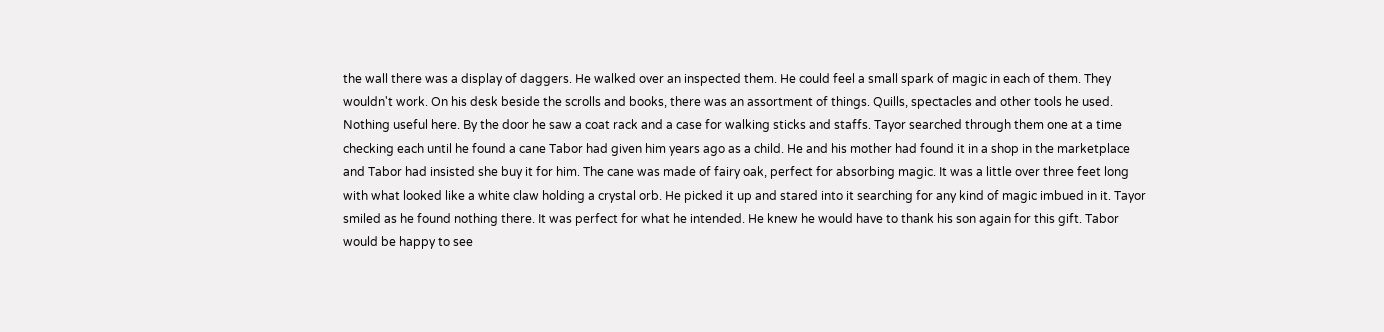the wall there was a display of daggers. He walked over an inspected them. He could feel a small spark of magic in each of them. They wouldn't work. On his desk beside the scrolls and books, there was an assortment of things. Quills, spectacles and other tools he used. Nothing useful here. By the door he saw a coat rack and a case for walking sticks and staffs. Tayor searched through them one at a time checking each until he found a cane Tabor had given him years ago as a child. He and his mother had found it in a shop in the marketplace and Tabor had insisted she buy it for him. The cane was made of fairy oak, perfect for absorbing magic. It was a little over three feet long with what looked like a white claw holding a crystal orb. He picked it up and stared into it searching for any kind of magic imbued in it. Tayor smiled as he found nothing there. It was perfect for what he intended. He knew he would have to thank his son again for this gift. Tabor would be happy to see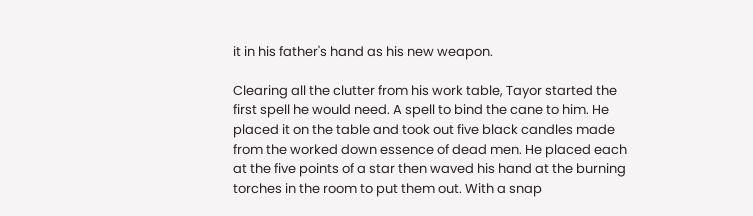it in his father's hand as his new weapon.

Clearing all the clutter from his work table, Tayor started the first spell he would need. A spell to bind the cane to him. He placed it on the table and took out five black candles made from the worked down essence of dead men. He placed each at the five points of a star then waved his hand at the burning torches in the room to put them out. With a snap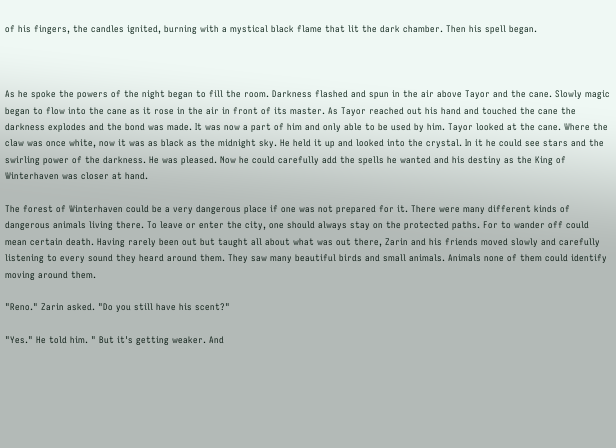of his fingers, the candles ignited, burning with a mystical black flame that lit the dark chamber. Then his spell began.



As he spoke the powers of the night began to fill the room. Darkness flashed and spun in the air above Tayor and the cane. Slowly magic began to flow into the cane as it rose in the air in front of its master. As Tayor reached out his hand and touched the cane the darkness explodes and the bond was made. It was now a part of him and only able to be used by him. Tayor looked at the cane. Where the claw was once white, now it was as black as the midnight sky. He held it up and looked into the crystal. In it he could see stars and the swirling power of the darkness. He was pleased. Now he could carefully add the spells he wanted and his destiny as the King of Winterhaven was closer at hand.

The forest of Winterhaven could be a very dangerous place if one was not prepared for it. There were many different kinds of dangerous animals living there. To leave or enter the city, one should always stay on the protected paths. For to wander off could mean certain death. Having rarely been out but taught all about what was out there, Zarin and his friends moved slowly and carefully listening to every sound they heard around them. They saw many beautiful birds and small animals. Animals none of them could identify moving around them.

"Reno." Zarin asked. "Do you still have his scent?"

"Yes." He told him. " But it's getting weaker. And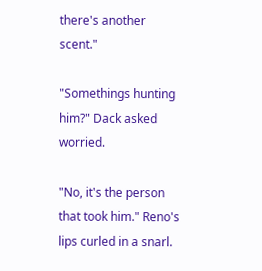there's another scent."

"Somethings hunting him?" Dack asked worried.

"No, it's the person that took him." Reno's lips curled in a snarl.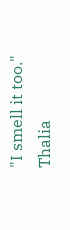"I smell it too." Thalia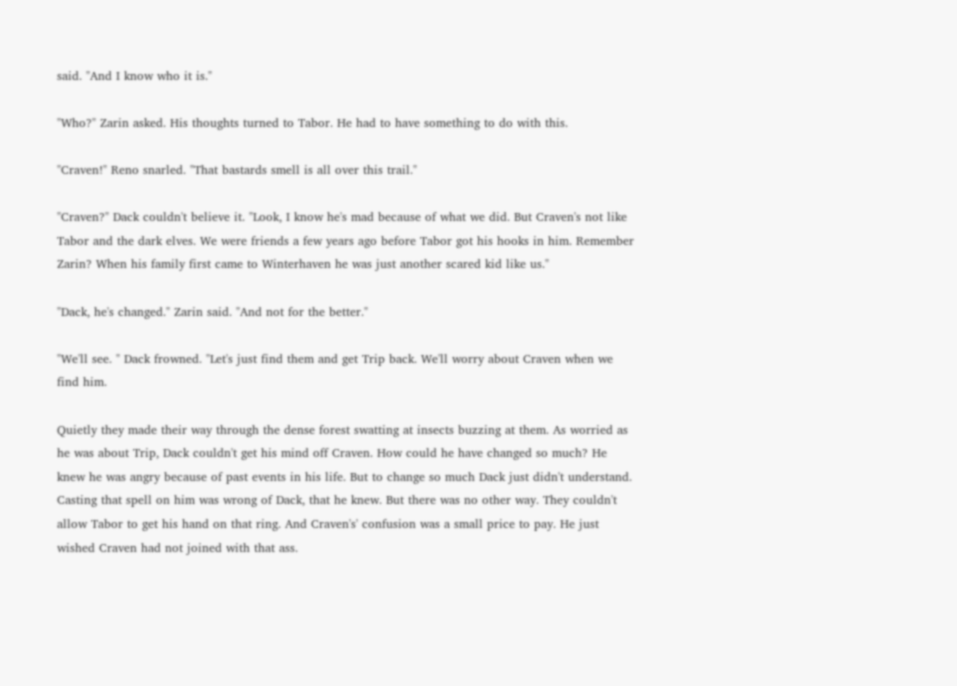said. "And I know who it is."

"Who?" Zarin asked. His thoughts turned to Tabor. He had to have something to do with this.

"Craven!" Reno snarled. "That bastards smell is all over this trail."

"Craven?" Dack couldn't believe it. "Look, I know he's mad because of what we did. But Craven's not like Tabor and the dark elves. We were friends a few years ago before Tabor got his hooks in him. Remember Zarin? When his family first came to Winterhaven he was just another scared kid like us."

"Dack, he's changed." Zarin said. "And not for the better."

"We'll see. " Dack frowned. "Let's just find them and get Trip back. We'll worry about Craven when we find him.

Quietly they made their way through the dense forest swatting at insects buzzing at them. As worried as he was about Trip, Dack couldn't get his mind off Craven. How could he have changed so much? He knew he was angry because of past events in his life. But to change so much Dack just didn't understand. Casting that spell on him was wrong of Dack, that he knew. But there was no other way. They couldn't allow Tabor to get his hand on that ring. And Craven's' confusion was a small price to pay. He just wished Craven had not joined with that ass.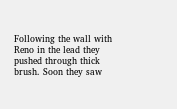Following the wall with Reno in the lead they pushed through thick brush. Soon they saw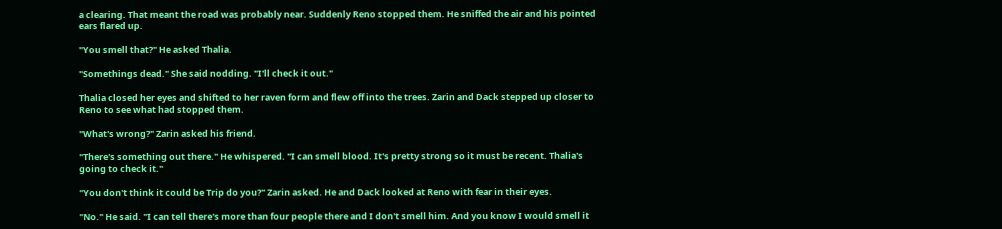a clearing. That meant the road was probably near. Suddenly Reno stopped them. He sniffed the air and his pointed ears flared up.

"You smell that?" He asked Thalia.

"Somethings dead." She said nodding. "I'll check it out."

Thalia closed her eyes and shifted to her raven form and flew off into the trees. Zarin and Dack stepped up closer to Reno to see what had stopped them.

"What's wrong?" Zarin asked his friend.

"There's something out there." He whispered. "I can smell blood. It's pretty strong so it must be recent. Thalia's going to check it."

"You don't think it could be Trip do you?" Zarin asked. He and Dack looked at Reno with fear in their eyes.

"No." He said. "I can tell there's more than four people there and I don't smell him. And you know I would smell it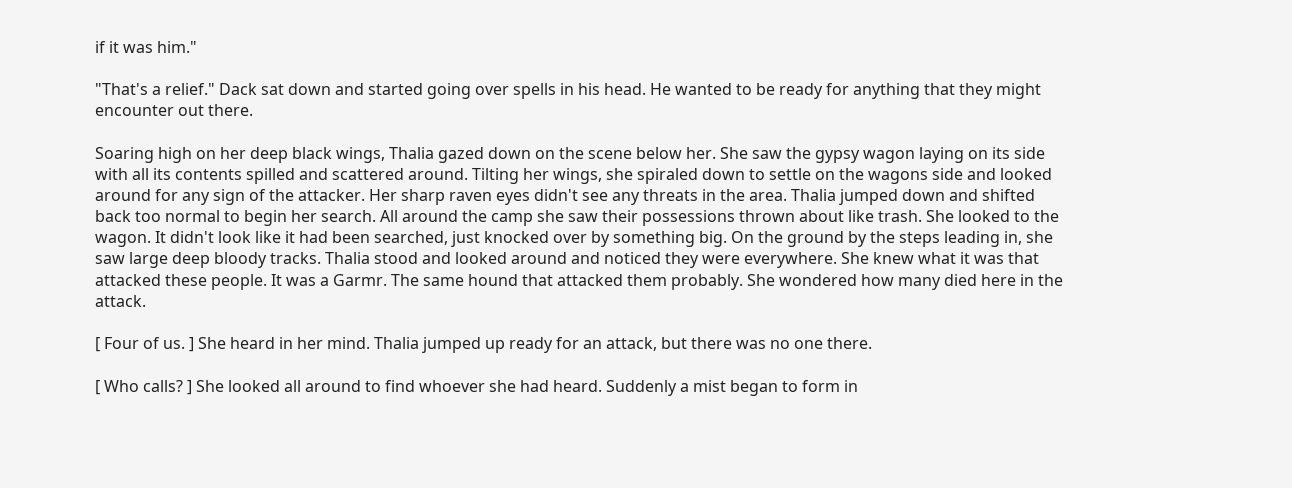if it was him."

"That's a relief." Dack sat down and started going over spells in his head. He wanted to be ready for anything that they might encounter out there.

Soaring high on her deep black wings, Thalia gazed down on the scene below her. She saw the gypsy wagon laying on its side with all its contents spilled and scattered around. Tilting her wings, she spiraled down to settle on the wagons side and looked around for any sign of the attacker. Her sharp raven eyes didn't see any threats in the area. Thalia jumped down and shifted back too normal to begin her search. All around the camp she saw their possessions thrown about like trash. She looked to the wagon. It didn't look like it had been searched, just knocked over by something big. On the ground by the steps leading in, she saw large deep bloody tracks. Thalia stood and looked around and noticed they were everywhere. She knew what it was that attacked these people. It was a Garmr. The same hound that attacked them probably. She wondered how many died here in the attack.

[ Four of us. ] She heard in her mind. Thalia jumped up ready for an attack, but there was no one there.

[ Who calls? ] She looked all around to find whoever she had heard. Suddenly a mist began to form in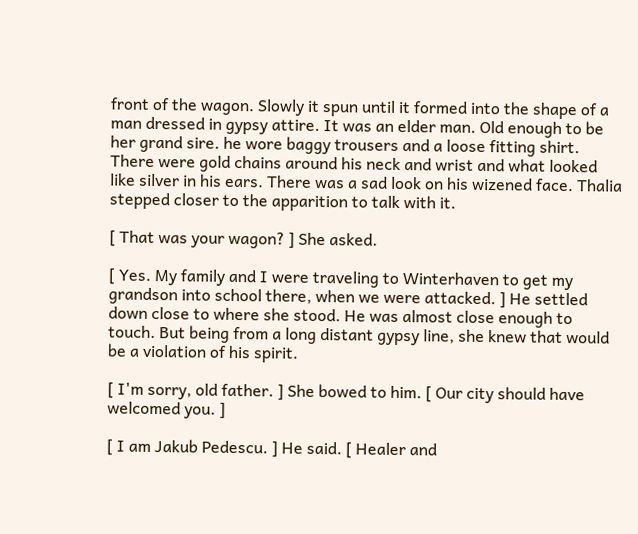front of the wagon. Slowly it spun until it formed into the shape of a man dressed in gypsy attire. It was an elder man. Old enough to be her grand sire. he wore baggy trousers and a loose fitting shirt. There were gold chains around his neck and wrist and what looked like silver in his ears. There was a sad look on his wizened face. Thalia stepped closer to the apparition to talk with it.

[ That was your wagon? ] She asked.

[ Yes. My family and I were traveling to Winterhaven to get my grandson into school there, when we were attacked. ] He settled down close to where she stood. He was almost close enough to touch. But being from a long distant gypsy line, she knew that would be a violation of his spirit.

[ I'm sorry, old father. ] She bowed to him. [ Our city should have welcomed you. ]

[ I am Jakub Pedescu. ] He said. [ Healer and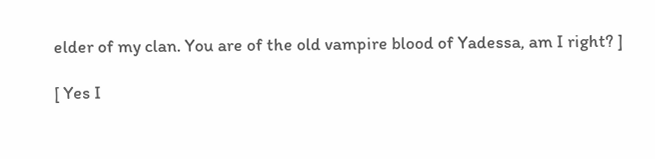elder of my clan. You are of the old vampire blood of Yadessa, am I right? ]

[ Yes I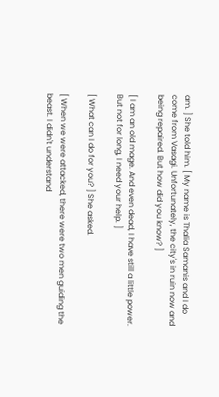am. ] She told him. [ My name is Thalia Samanis and I do come from Vasagi. Unfortunately, the city's in ruin now and being repaired. But how did you know? ]

[ I am an old mage. And even dead, I have still a little power. But not for long, I need your help. ]

[ What can I do for you? ] She asked.

[ When we were attacked, there were two men guiding the beast. I didn't understand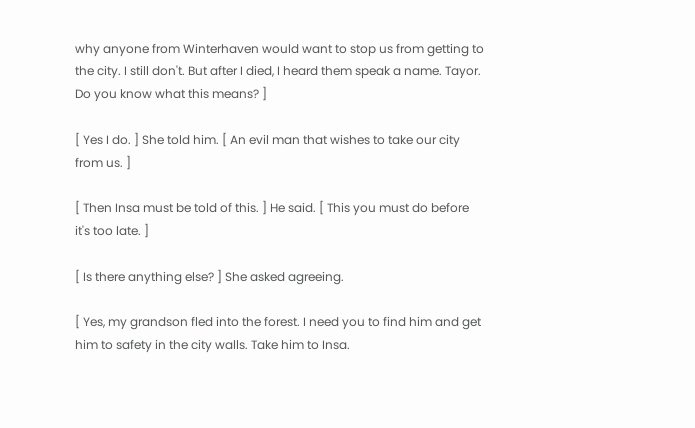why anyone from Winterhaven would want to stop us from getting to the city. I still don't. But after I died, I heard them speak a name. Tayor. Do you know what this means? ]

[ Yes I do. ] She told him. [ An evil man that wishes to take our city from us. ]

[ Then Insa must be told of this. ] He said. [ This you must do before it's too late. ]

[ Is there anything else? ] She asked agreeing.

[ Yes, my grandson fled into the forest. I need you to find him and get him to safety in the city walls. Take him to Insa.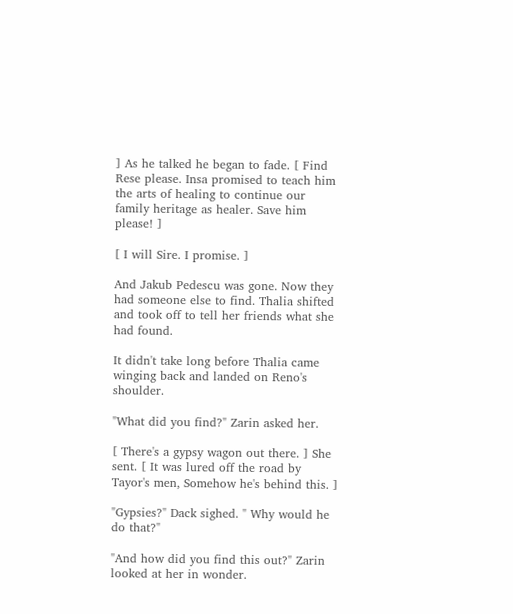] As he talked he began to fade. [ Find Rese please. Insa promised to teach him the arts of healing to continue our family heritage as healer. Save him please! ]

[ I will Sire. I promise. ]

And Jakub Pedescu was gone. Now they had someone else to find. Thalia shifted and took off to tell her friends what she had found.

It didn't take long before Thalia came winging back and landed on Reno's shoulder.

"What did you find?" Zarin asked her.

[ There's a gypsy wagon out there. ] She sent. [ It was lured off the road by Tayor's men, Somehow he's behind this. ]

"Gypsies?" Dack sighed. " Why would he do that?"

"And how did you find this out?" Zarin looked at her in wonder.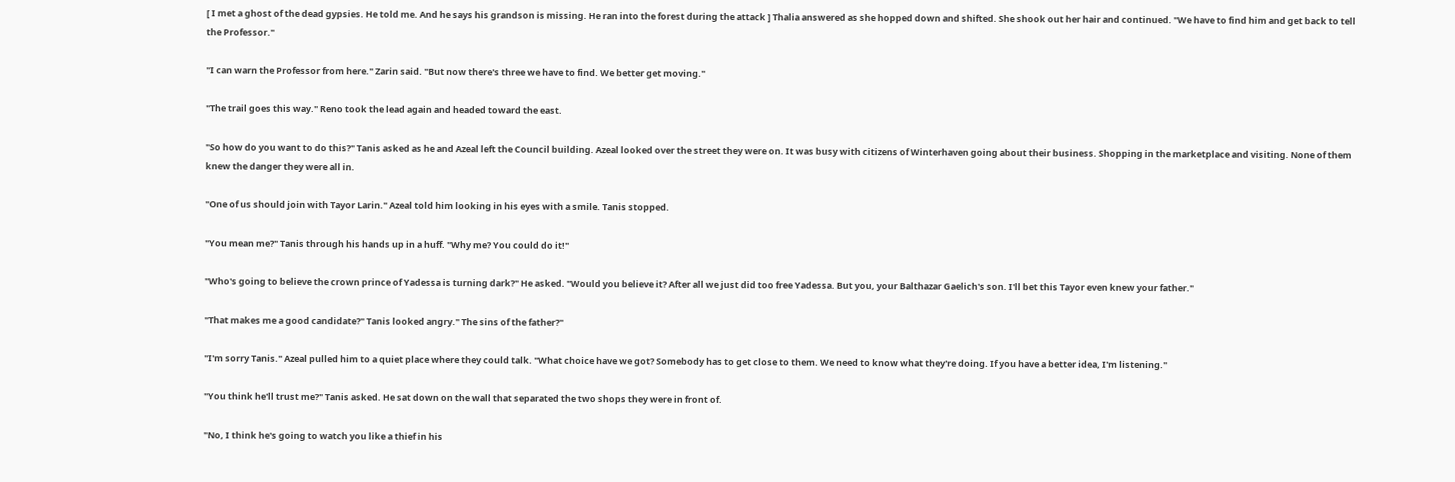[ I met a ghost of the dead gypsies. He told me. And he says his grandson is missing. He ran into the forest during the attack ] Thalia answered as she hopped down and shifted. She shook out her hair and continued. "We have to find him and get back to tell the Professor."

"I can warn the Professor from here." Zarin said. "But now there's three we have to find. We better get moving."

"The trail goes this way." Reno took the lead again and headed toward the east.

"So how do you want to do this?" Tanis asked as he and Azeal left the Council building. Azeal looked over the street they were on. It was busy with citizens of Winterhaven going about their business. Shopping in the marketplace and visiting. None of them knew the danger they were all in.

"One of us should join with Tayor Larin." Azeal told him looking in his eyes with a smile. Tanis stopped.

"You mean me?" Tanis through his hands up in a huff. "Why me? You could do it!"

"Who's going to believe the crown prince of Yadessa is turning dark?" He asked. "Would you believe it? After all we just did too free Yadessa. But you, your Balthazar Gaelich's son. I'll bet this Tayor even knew your father."

"That makes me a good candidate?" Tanis looked angry." The sins of the father?"

"I'm sorry Tanis." Azeal pulled him to a quiet place where they could talk. "What choice have we got? Somebody has to get close to them. We need to know what they're doing. If you have a better idea, I'm listening."

"You think he'll trust me?" Tanis asked. He sat down on the wall that separated the two shops they were in front of.

"No, I think he's going to watch you like a thief in his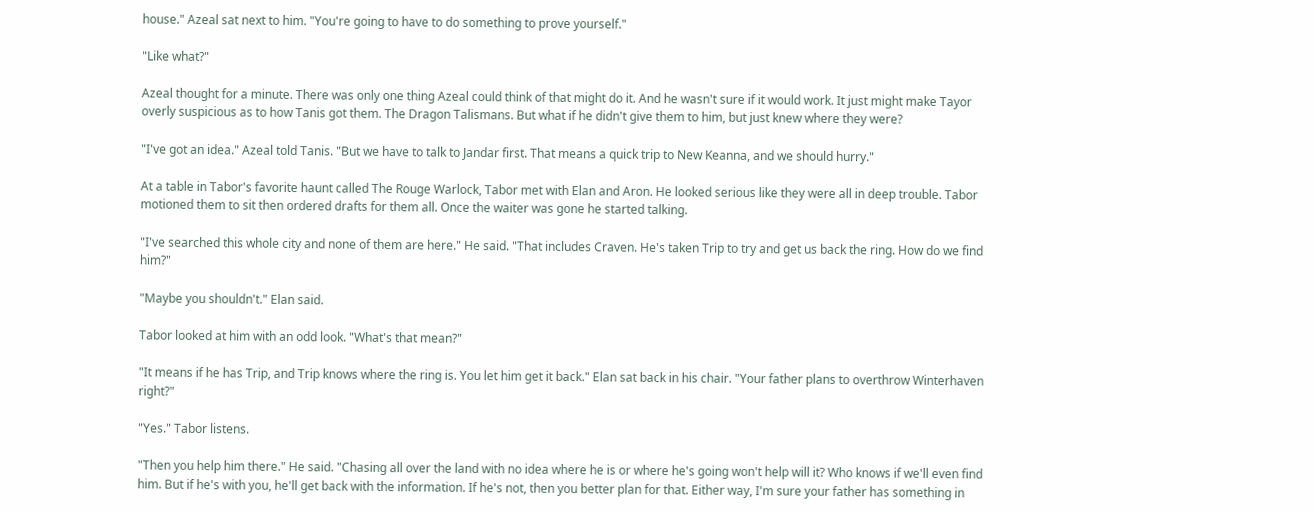house." Azeal sat next to him. "You're going to have to do something to prove yourself."

"Like what?"

Azeal thought for a minute. There was only one thing Azeal could think of that might do it. And he wasn't sure if it would work. It just might make Tayor overly suspicious as to how Tanis got them. The Dragon Talismans. But what if he didn't give them to him, but just knew where they were?

"I've got an idea." Azeal told Tanis. "But we have to talk to Jandar first. That means a quick trip to New Keanna, and we should hurry."

At a table in Tabor's favorite haunt called The Rouge Warlock, Tabor met with Elan and Aron. He looked serious like they were all in deep trouble. Tabor motioned them to sit then ordered drafts for them all. Once the waiter was gone he started talking.

"I've searched this whole city and none of them are here." He said. "That includes Craven. He's taken Trip to try and get us back the ring. How do we find him?"

"Maybe you shouldn't." Elan said.

Tabor looked at him with an odd look. "What's that mean?"

"It means if he has Trip, and Trip knows where the ring is. You let him get it back." Elan sat back in his chair. "Your father plans to overthrow Winterhaven right?"

"Yes." Tabor listens.

"Then you help him there." He said. "Chasing all over the land with no idea where he is or where he's going won't help will it? Who knows if we'll even find him. But if he's with you, he'll get back with the information. If he's not, then you better plan for that. Either way, I'm sure your father has something in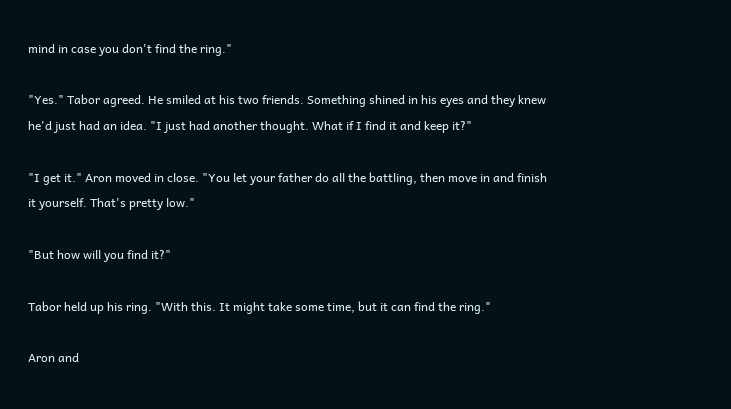mind in case you don't find the ring."

"Yes." Tabor agreed. He smiled at his two friends. Something shined in his eyes and they knew he'd just had an idea. "I just had another thought. What if I find it and keep it?"

"I get it." Aron moved in close. "You let your father do all the battling, then move in and finish it yourself. That's pretty low."

"But how will you find it?"

Tabor held up his ring. "With this. It might take some time, but it can find the ring."

Aron and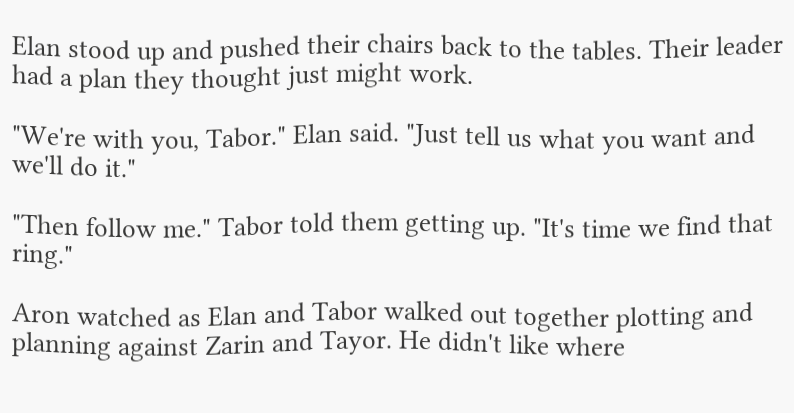Elan stood up and pushed their chairs back to the tables. Their leader had a plan they thought just might work.

"We're with you, Tabor." Elan said. "Just tell us what you want and we'll do it."

"Then follow me." Tabor told them getting up. "It's time we find that ring."

Aron watched as Elan and Tabor walked out together plotting and planning against Zarin and Tayor. He didn't like where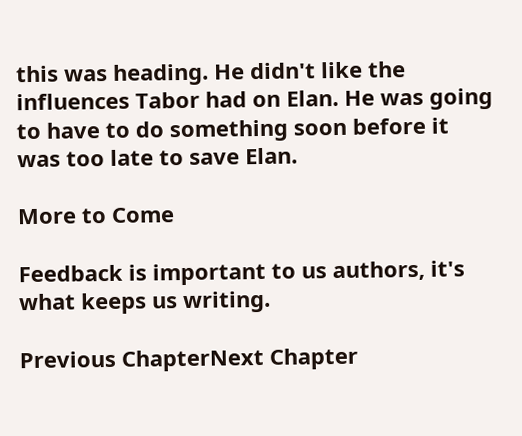this was heading. He didn't like the influences Tabor had on Elan. He was going to have to do something soon before it was too late to save Elan.

More to Come

Feedback is important to us authors, it's what keeps us writing.

Previous ChapterNext Chapter